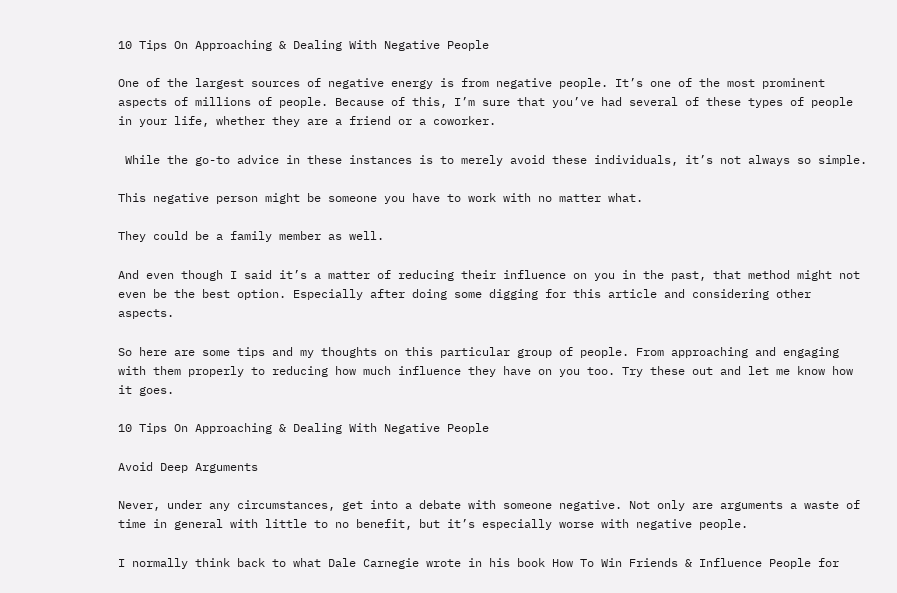10 Tips On Approaching & Dealing With Negative People

One of the largest sources of negative energy is from negative people. It’s one of the most prominent aspects of millions of people. Because of this, I’m sure that you’ve had several of these types of people in your life, whether they are a friend or a coworker.

 While the go-to advice in these instances is to merely avoid these individuals, it’s not always so simple.

This negative person might be someone you have to work with no matter what.

They could be a family member as well.

And even though I said it’s a matter of reducing their influence on you in the past, that method might not even be the best option. Especially after doing some digging for this article and considering other aspects.

So here are some tips and my thoughts on this particular group of people. From approaching and engaging with them properly to reducing how much influence they have on you too. Try these out and let me know how it goes.

10 Tips On Approaching & Dealing With Negative People

Avoid Deep Arguments

Never, under any circumstances, get into a debate with someone negative. Not only are arguments a waste of time in general with little to no benefit, but it’s especially worse with negative people.

I normally think back to what Dale Carnegie wrote in his book How To Win Friends & Influence People for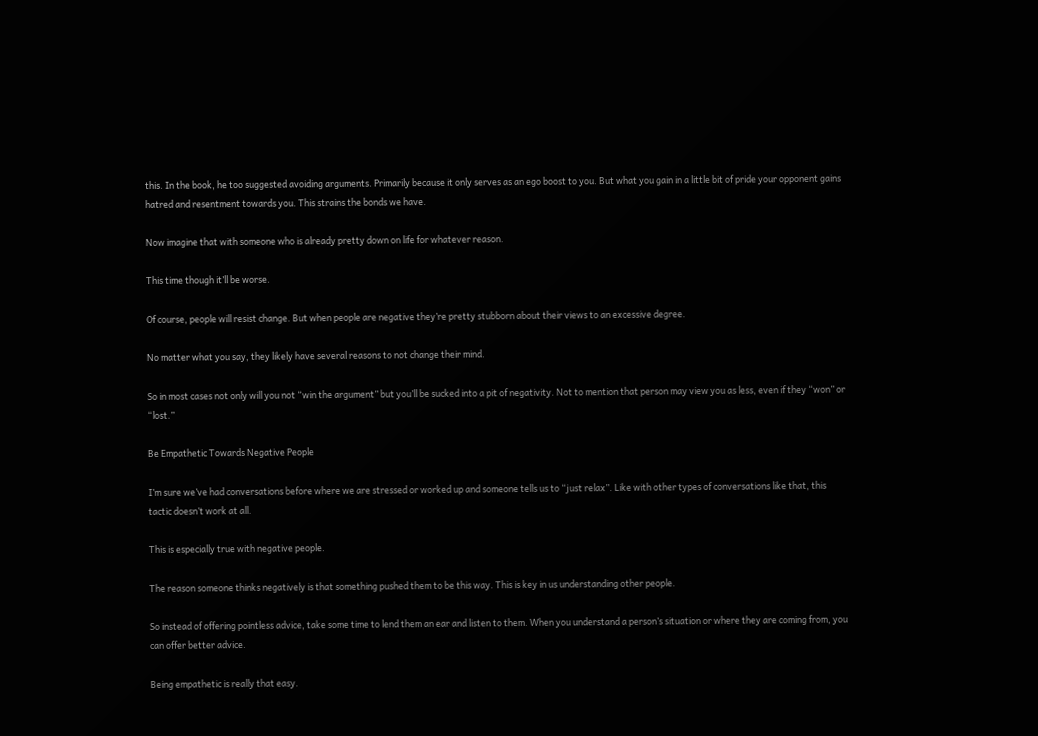this. In the book, he too suggested avoiding arguments. Primarily because it only serves as an ego boost to you. But what you gain in a little bit of pride your opponent gains hatred and resentment towards you. This strains the bonds we have.

Now imagine that with someone who is already pretty down on life for whatever reason.

This time though it’ll be worse.

Of course, people will resist change. But when people are negative they’re pretty stubborn about their views to an excessive degree.

No matter what you say, they likely have several reasons to not change their mind.

So in most cases not only will you not “win the argument” but you’ll be sucked into a pit of negativity. Not to mention that person may view you as less, even if they “won” or “lost.”

Be Empathetic Towards Negative People

I’m sure we’ve had conversations before where we are stressed or worked up and someone tells us to “just relax”. Like with other types of conversations like that, this tactic doesn’t work at all.

This is especially true with negative people.

The reason someone thinks negatively is that something pushed them to be this way. This is key in us understanding other people.

So instead of offering pointless advice, take some time to lend them an ear and listen to them. When you understand a person’s situation or where they are coming from, you can offer better advice.

Being empathetic is really that easy.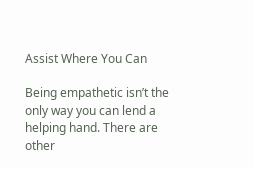Assist Where You Can

Being empathetic isn’t the only way you can lend a helping hand. There are other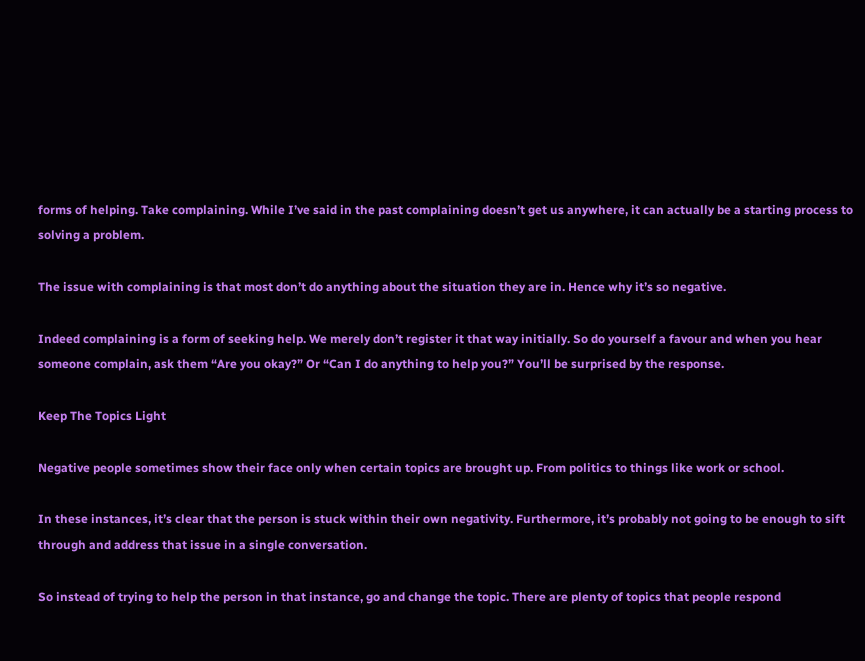forms of helping. Take complaining. While I’ve said in the past complaining doesn’t get us anywhere, it can actually be a starting process to solving a problem.

The issue with complaining is that most don’t do anything about the situation they are in. Hence why it’s so negative.

Indeed complaining is a form of seeking help. We merely don’t register it that way initially. So do yourself a favour and when you hear someone complain, ask them “Are you okay?” Or “Can I do anything to help you?” You’ll be surprised by the response.

Keep The Topics Light

Negative people sometimes show their face only when certain topics are brought up. From politics to things like work or school.

In these instances, it’s clear that the person is stuck within their own negativity. Furthermore, it’s probably not going to be enough to sift through and address that issue in a single conversation.

So instead of trying to help the person in that instance, go and change the topic. There are plenty of topics that people respond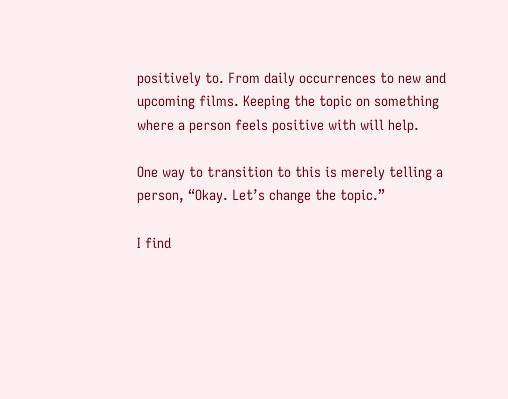positively to. From daily occurrences to new and upcoming films. Keeping the topic on something where a person feels positive with will help.

One way to transition to this is merely telling a person, “Okay. Let’s change the topic.”

I find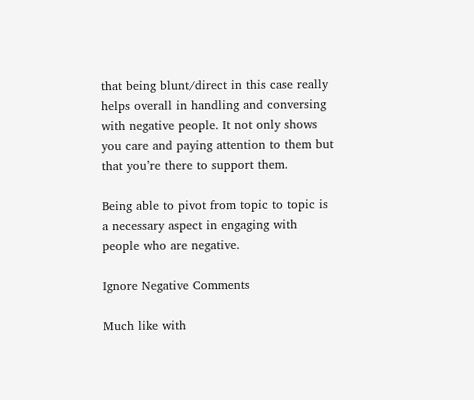that being blunt/direct in this case really helps overall in handling and conversing with negative people. It not only shows you care and paying attention to them but that you’re there to support them.

Being able to pivot from topic to topic is a necessary aspect in engaging with people who are negative.

Ignore Negative Comments

Much like with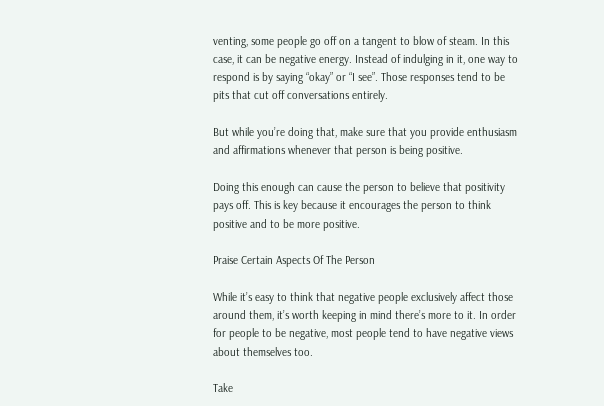venting, some people go off on a tangent to blow of steam. In this case, it can be negative energy. Instead of indulging in it, one way to respond is by saying “okay” or “I see”. Those responses tend to be pits that cut off conversations entirely.

But while you’re doing that, make sure that you provide enthusiasm and affirmations whenever that person is being positive.

Doing this enough can cause the person to believe that positivity pays off. This is key because it encourages the person to think positive and to be more positive.

Praise Certain Aspects Of The Person

While it’s easy to think that negative people exclusively affect those around them, it’s worth keeping in mind there’s more to it. In order for people to be negative, most people tend to have negative views about themselves too.

Take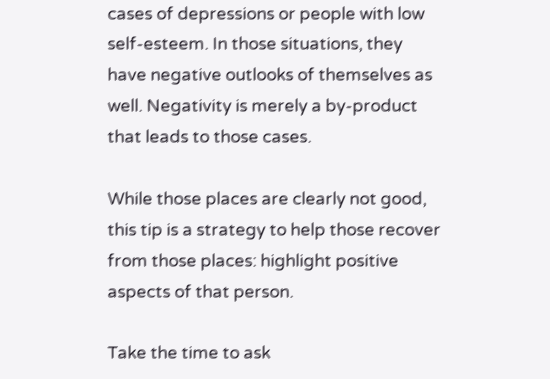cases of depressions or people with low self-esteem. In those situations, they have negative outlooks of themselves as well. Negativity is merely a by-product that leads to those cases.

While those places are clearly not good, this tip is a strategy to help those recover from those places: highlight positive aspects of that person.

Take the time to ask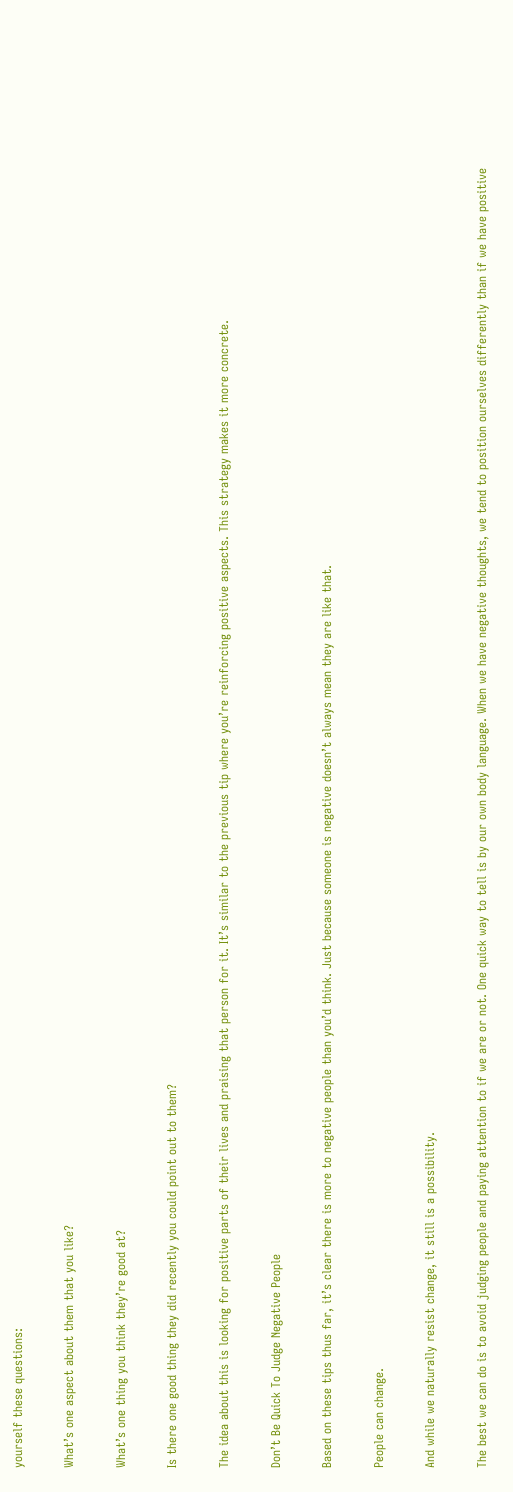yourself these questions:

What’s one aspect about them that you like?

What’s one thing you think they’re good at?

Is there one good thing they did recently you could point out to them?

The idea about this is looking for positive parts of their lives and praising that person for it. It’s similar to the previous tip where you’re reinforcing positive aspects. This strategy makes it more concrete.

Don’t Be Quick To Judge Negative People

Based on these tips thus far, it’s clear there is more to negative people than you’d think. Just because someone is negative doesn’t always mean they are like that.

People can change.

And while we naturally resist change, it still is a possibility.

The best we can do is to avoid judging people and paying attention to if we are or not. One quick way to tell is by our own body language. When we have negative thoughts, we tend to position ourselves differently than if we have positive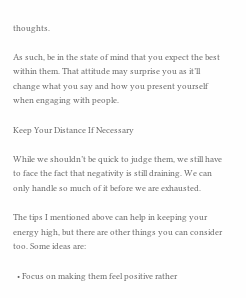thoughts.

As such, be in the state of mind that you expect the best within them. That attitude may surprise you as it’ll change what you say and how you present yourself when engaging with people.

Keep Your Distance If Necessary

While we shouldn’t be quick to judge them, we still have to face the fact that negativity is still draining. We can only handle so much of it before we are exhausted.

The tips I mentioned above can help in keeping your energy high, but there are other things you can consider too. Some ideas are:

  • Focus on making them feel positive rather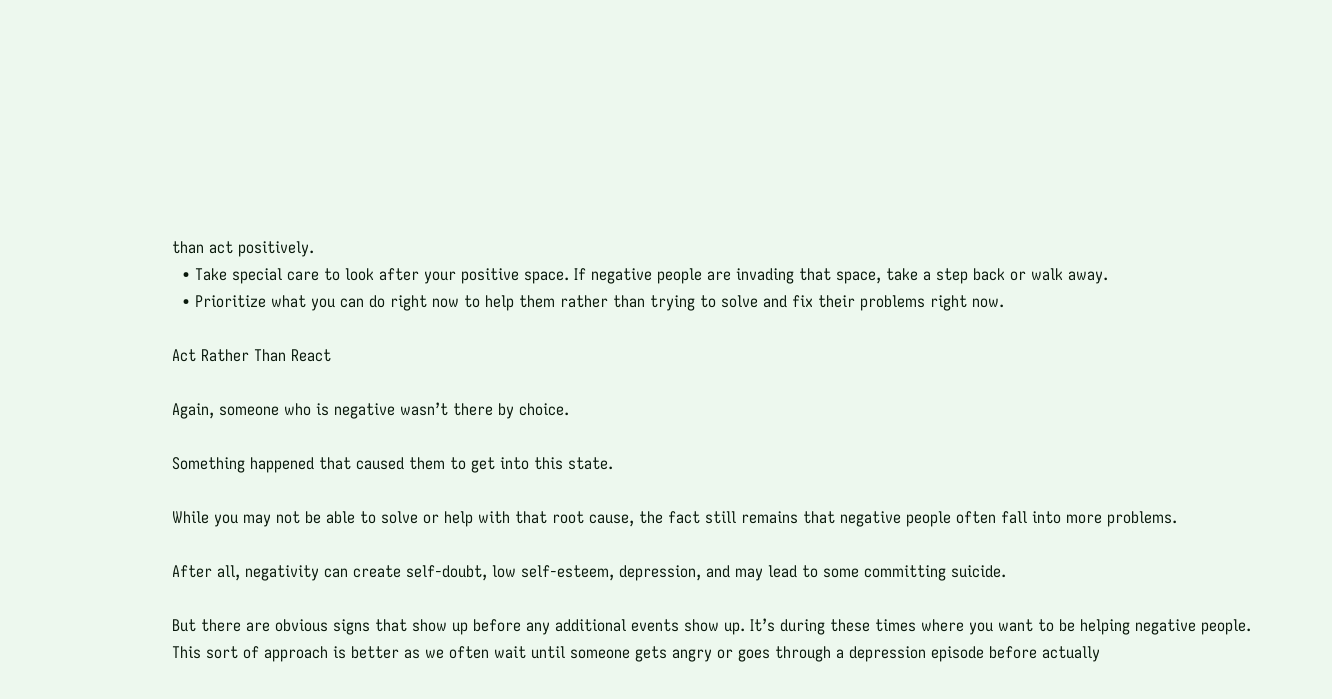than act positively.
  • Take special care to look after your positive space. If negative people are invading that space, take a step back or walk away.
  • Prioritize what you can do right now to help them rather than trying to solve and fix their problems right now.

Act Rather Than React

Again, someone who is negative wasn’t there by choice.

Something happened that caused them to get into this state.

While you may not be able to solve or help with that root cause, the fact still remains that negative people often fall into more problems.

After all, negativity can create self-doubt, low self-esteem, depression, and may lead to some committing suicide.

But there are obvious signs that show up before any additional events show up. It’s during these times where you want to be helping negative people. This sort of approach is better as we often wait until someone gets angry or goes through a depression episode before actually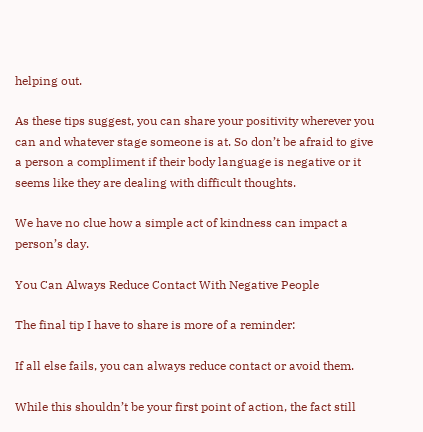helping out.

As these tips suggest, you can share your positivity wherever you can and whatever stage someone is at. So don’t be afraid to give a person a compliment if their body language is negative or it seems like they are dealing with difficult thoughts.

We have no clue how a simple act of kindness can impact a person’s day.

You Can Always Reduce Contact With Negative People

The final tip I have to share is more of a reminder:

If all else fails, you can always reduce contact or avoid them.

While this shouldn’t be your first point of action, the fact still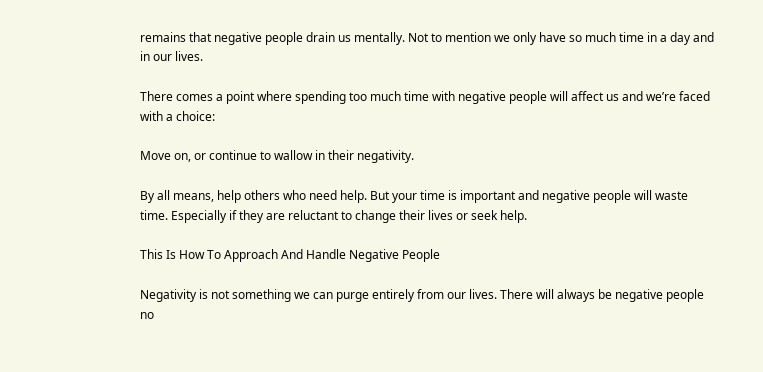remains that negative people drain us mentally. Not to mention we only have so much time in a day and in our lives.

There comes a point where spending too much time with negative people will affect us and we’re faced with a choice:

Move on, or continue to wallow in their negativity.

By all means, help others who need help. But your time is important and negative people will waste time. Especially if they are reluctant to change their lives or seek help.

This Is How To Approach And Handle Negative People

Negativity is not something we can purge entirely from our lives. There will always be negative people no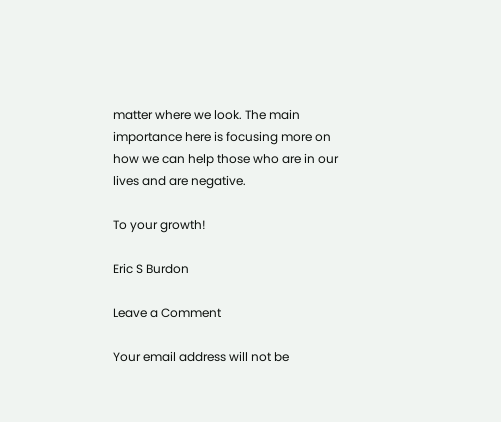matter where we look. The main importance here is focusing more on how we can help those who are in our lives and are negative.

To your growth!

Eric S Burdon

Leave a Comment

Your email address will not be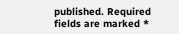published. Required fields are marked *